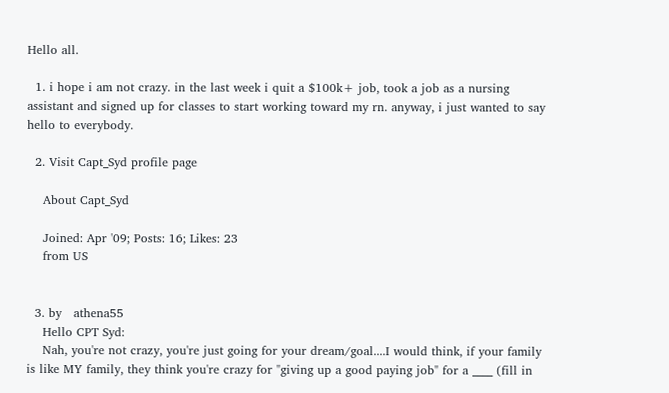Hello all.

  1. i hope i am not crazy. in the last week i quit a $100k+ job, took a job as a nursing assistant and signed up for classes to start working toward my rn. anyway, i just wanted to say hello to everybody.

  2. Visit Capt_Syd profile page

    About Capt_Syd

    Joined: Apr '09; Posts: 16; Likes: 23
    from US


  3. by   athena55
    Hello CPT Syd:
    Nah, you're not crazy, you're just going for your dream/goal....I would think, if your family is like MY family, they think you're crazy for "giving up a good paying job" for a ____ (fill in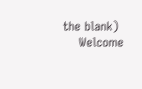the blank)
    Welcome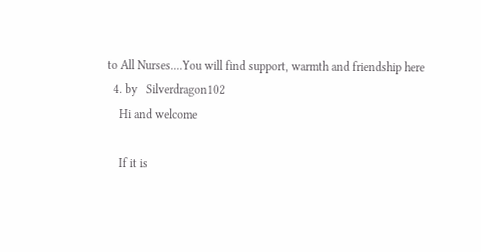to All Nurses....You will find support, warmth and friendship here
  4. by   Silverdragon102
    Hi and welcome

    If it is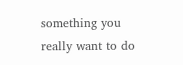something you really want to do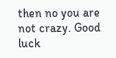then no you are not crazy. Good luck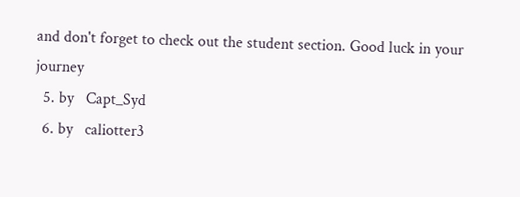and don't forget to check out the student section. Good luck in your journey
  5. by   Capt_Syd
  6. by   caliotter3